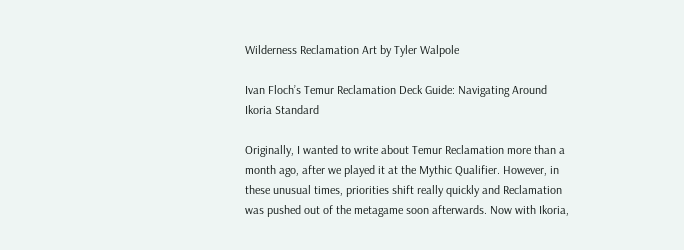Wilderness Reclamation Art by Tyler Walpole

Ivan Floch’s Temur Reclamation Deck Guide: Navigating Around Ikoria Standard

Originally, I wanted to write about Temur Reclamation more than a month ago, after we played it at the Mythic Qualifier. However, in these unusual times, priorities shift really quickly and Reclamation was pushed out of the metagame soon afterwards. Now with Ikoria,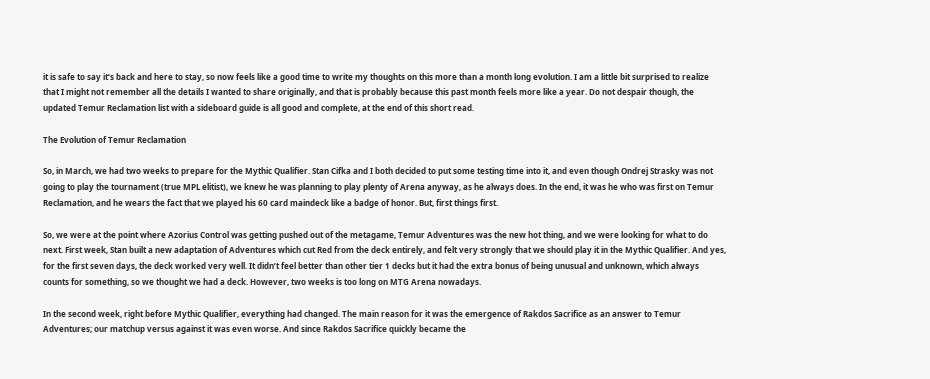it is safe to say it’s back and here to stay, so now feels like a good time to write my thoughts on this more than a month long evolution. I am a little bit surprised to realize that I might not remember all the details I wanted to share originally, and that is probably because this past month feels more like a year. Do not despair though, the updated Temur Reclamation list with a sideboard guide is all good and complete, at the end of this short read.

The Evolution of Temur Reclamation

So, in March, we had two weeks to prepare for the Mythic Qualifier. Stan Cifka and I both decided to put some testing time into it, and even though Ondrej Strasky was not going to play the tournament (true MPL elitist), we knew he was planning to play plenty of Arena anyway, as he always does. In the end, it was he who was first on Temur Reclamation, and he wears the fact that we played his 60 card maindeck like a badge of honor. But, first things first.

So, we were at the point where Azorius Control was getting pushed out of the metagame, Temur Adventures was the new hot thing, and we were looking for what to do next. First week, Stan built a new adaptation of Adventures which cut Red from the deck entirely, and felt very strongly that we should play it in the Mythic Qualifier. And yes, for the first seven days, the deck worked very well. It didn’t feel better than other tier 1 decks but it had the extra bonus of being unusual and unknown, which always counts for something, so we thought we had a deck. However, two weeks is too long on MTG Arena nowadays.

In the second week, right before Mythic Qualifier, everything had changed. The main reason for it was the emergence of Rakdos Sacrifice as an answer to Temur Adventures; our matchup versus against it was even worse. And since Rakdos Sacrifice quickly became the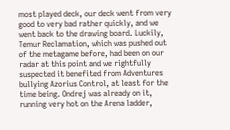most played deck, our deck went from very good to very bad rather quickly, and we went back to the drawing board. Luckily, Temur Reclamation, which was pushed out of the metagame before, had been on our radar at this point and we rightfully suspected it benefited from Adventures bullying Azorius Control, at least for the time being. Ondrej was already on it, running very hot on the Arena ladder,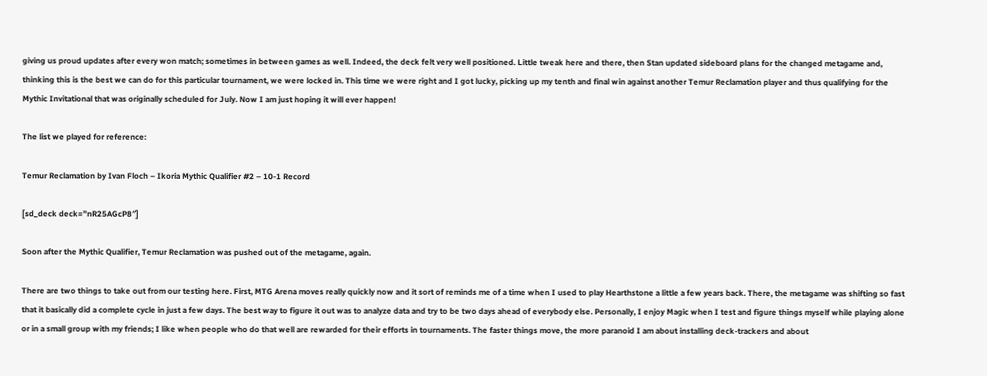giving us proud updates after every won match; sometimes in between games as well. Indeed, the deck felt very well positioned. Little tweak here and there, then Stan updated sideboard plans for the changed metagame and, thinking this is the best we can do for this particular tournament, we were locked in. This time we were right and I got lucky, picking up my tenth and final win against another Temur Reclamation player and thus qualifying for the Mythic Invitational that was originally scheduled for July. Now I am just hoping it will ever happen!

The list we played for reference:

Temur Reclamation by Ivan Floch – Ikoria Mythic Qualifier #2 – 10-1 Record

[sd_deck deck=”nR25AGcP8″]

Soon after the Mythic Qualifier, Temur Reclamation was pushed out of the metagame, again.

There are two things to take out from our testing here. First, MTG Arena moves really quickly now and it sort of reminds me of a time when I used to play Hearthstone a little a few years back. There, the metagame was shifting so fast that it basically did a complete cycle in just a few days. The best way to figure it out was to analyze data and try to be two days ahead of everybody else. Personally, I enjoy Magic when I test and figure things myself while playing alone or in a small group with my friends; I like when people who do that well are rewarded for their efforts in tournaments. The faster things move, the more paranoid I am about installing deck-trackers and about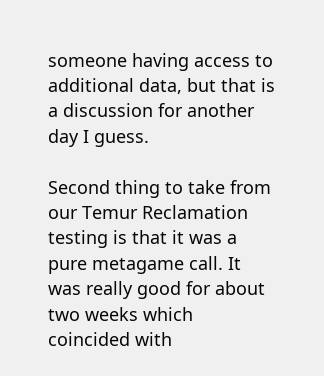someone having access to additional data, but that is a discussion for another day I guess.

Second thing to take from our Temur Reclamation testing is that it was a pure metagame call. It was really good for about two weeks which coincided with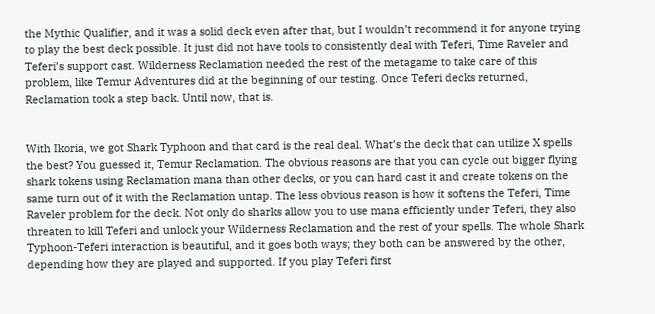the Mythic Qualifier, and it was a solid deck even after that, but I wouldn’t recommend it for anyone trying to play the best deck possible. It just did not have tools to consistently deal with Teferi, Time Raveler and Teferi’s support cast. Wilderness Reclamation needed the rest of the metagame to take care of this problem, like Temur Adventures did at the beginning of our testing. Once Teferi decks returned, Reclamation took a step back. Until now, that is.


With Ikoria, we got Shark Typhoon and that card is the real deal. What’s the deck that can utilize X spells the best? You guessed it, Temur Reclamation. The obvious reasons are that you can cycle out bigger flying shark tokens using Reclamation mana than other decks, or you can hard cast it and create tokens on the same turn out of it with the Reclamation untap. The less obvious reason is how it softens the Teferi, Time Raveler problem for the deck. Not only do sharks allow you to use mana efficiently under Teferi, they also threaten to kill Teferi and unlock your Wilderness Reclamation and the rest of your spells. The whole Shark Typhoon-Teferi interaction is beautiful, and it goes both ways; they both can be answered by the other, depending how they are played and supported. If you play Teferi first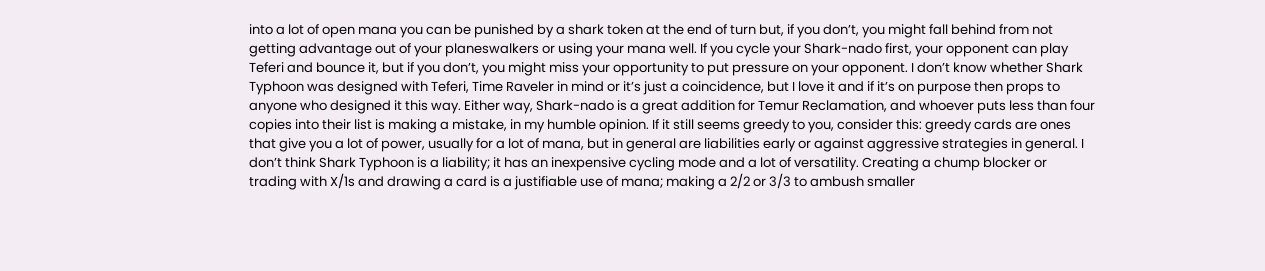into a lot of open mana you can be punished by a shark token at the end of turn but, if you don’t, you might fall behind from not getting advantage out of your planeswalkers or using your mana well. If you cycle your Shark-nado first, your opponent can play Teferi and bounce it, but if you don’t, you might miss your opportunity to put pressure on your opponent. I don’t know whether Shark Typhoon was designed with Teferi, Time Raveler in mind or it’s just a coincidence, but I love it and if it’s on purpose then props to anyone who designed it this way. Either way, Shark-nado is a great addition for Temur Reclamation, and whoever puts less than four copies into their list is making a mistake, in my humble opinion. If it still seems greedy to you, consider this: greedy cards are ones that give you a lot of power, usually for a lot of mana, but in general are liabilities early or against aggressive strategies in general. I don’t think Shark Typhoon is a liability; it has an inexpensive cycling mode and a lot of versatility. Creating a chump blocker or trading with X/1s and drawing a card is a justifiable use of mana; making a 2/2 or 3/3 to ambush smaller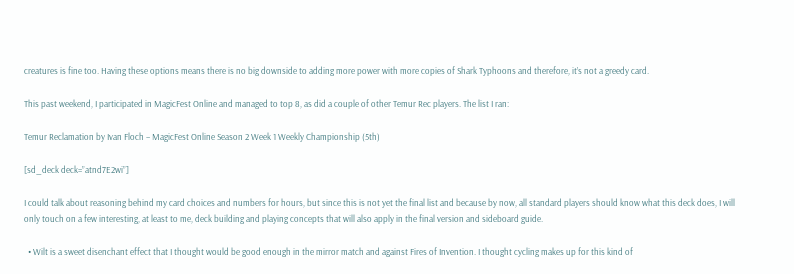creatures is fine too. Having these options means there is no big downside to adding more power with more copies of Shark Typhoons and therefore, it’s not a greedy card.

This past weekend, I participated in MagicFest Online and managed to top 8, as did a couple of other Temur Rec players. The list I ran:

Temur Reclamation by Ivan Floch – MagicFest Online Season 2 Week 1 Weekly Championship (5th)

[sd_deck deck=”atnd7E2wi”]

I could talk about reasoning behind my card choices and numbers for hours, but since this is not yet the final list and because by now, all standard players should know what this deck does, I will only touch on a few interesting, at least to me, deck building and playing concepts that will also apply in the final version and sideboard guide.

  • Wilt is a sweet disenchant effect that I thought would be good enough in the mirror match and against Fires of Invention. I thought cycling makes up for this kind of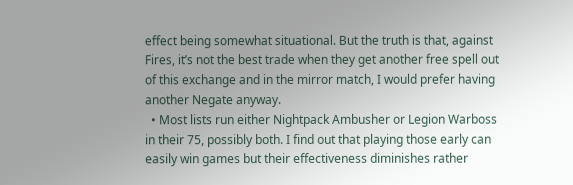effect being somewhat situational. But the truth is that, against Fires, it’s not the best trade when they get another free spell out of this exchange and in the mirror match, I would prefer having another Negate anyway.
  • Most lists run either Nightpack Ambusher or Legion Warboss in their 75, possibly both. I find out that playing those early can easily win games but their effectiveness diminishes rather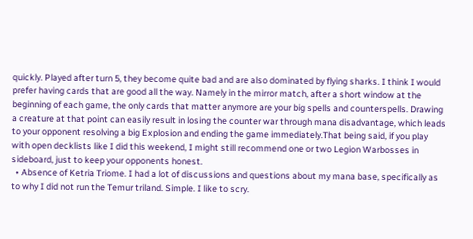quickly. Played after turn 5, they become quite bad and are also dominated by flying sharks. I think I would prefer having cards that are good all the way. Namely in the mirror match, after a short window at the beginning of each game, the only cards that matter anymore are your big spells and counterspells. Drawing a creature at that point can easily result in losing the counter war through mana disadvantage, which leads to your opponent resolving a big Explosion and ending the game immediately.That being said, if you play with open decklists like I did this weekend, I might still recommend one or two Legion Warbosses in sideboard, just to keep your opponents honest.
  • Absence of Ketria Triome. I had a lot of discussions and questions about my mana base, specifically as to why I did not run the Temur triland. Simple. I like to scry.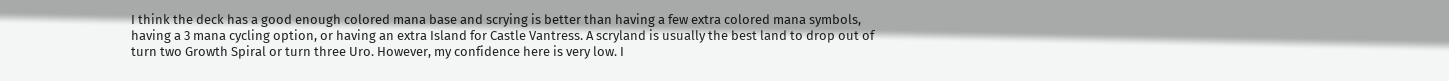I think the deck has a good enough colored mana base and scrying is better than having a few extra colored mana symbols, having a 3 mana cycling option, or having an extra Island for Castle Vantress. A scryland is usually the best land to drop out of turn two Growth Spiral or turn three Uro. However, my confidence here is very low. I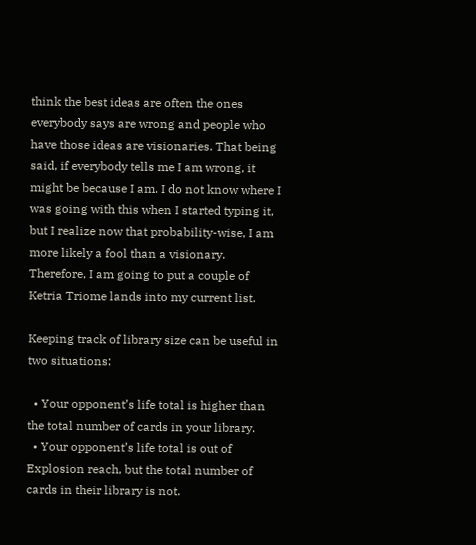think the best ideas are often the ones everybody says are wrong and people who have those ideas are visionaries. That being said, if everybody tells me I am wrong, it might be because I am. I do not know where I was going with this when I started typing it, but I realize now that probability-wise, I am more likely a fool than a visionary. Therefore, I am going to put a couple of Ketria Triome lands into my current list.

Keeping track of library size can be useful in two situations:

  • Your opponent’s life total is higher than the total number of cards in your library.
  • Your opponent’s life total is out of Explosion reach, but the total number of cards in their library is not.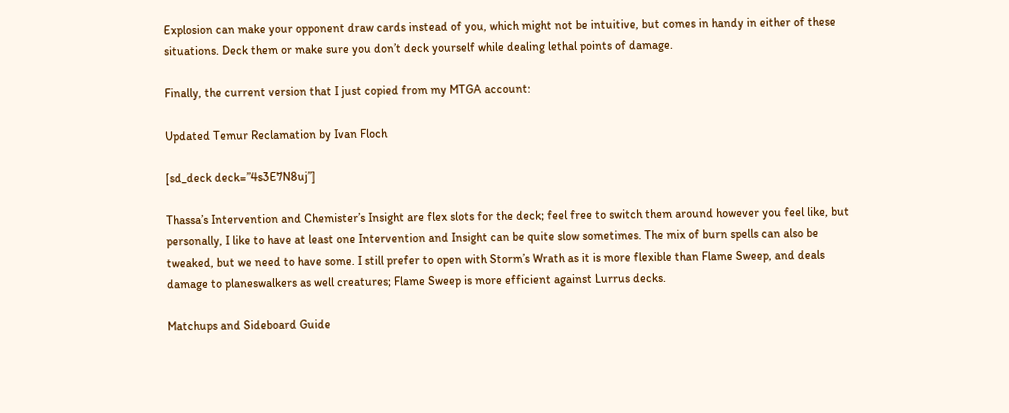Explosion can make your opponent draw cards instead of you, which might not be intuitive, but comes in handy in either of these situations. Deck them or make sure you don’t deck yourself while dealing lethal points of damage.

Finally, the current version that I just copied from my MTGA account:

Updated Temur Reclamation by Ivan Floch

[sd_deck deck=”4s3E7N8uj”]

Thassa’s Intervention and Chemister’s Insight are flex slots for the deck; feel free to switch them around however you feel like, but personally, I like to have at least one Intervention and Insight can be quite slow sometimes. The mix of burn spells can also be tweaked, but we need to have some. I still prefer to open with Storm’s Wrath as it is more flexible than Flame Sweep, and deals damage to planeswalkers as well creatures; Flame Sweep is more efficient against Lurrus decks.

Matchups and Sideboard Guide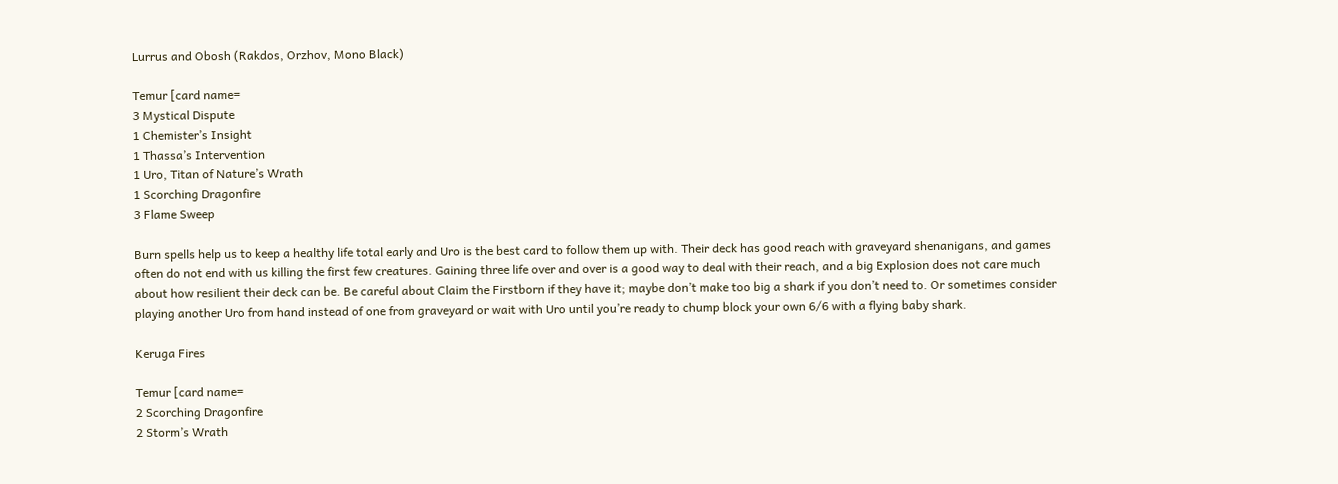Lurrus and Obosh (Rakdos, Orzhov, Mono Black)

Temur [card name=
3 Mystical Dispute
1 Chemister’s Insight
1 Thassa’s Intervention
1 Uro, Titan of Nature’s Wrath
1 Scorching Dragonfire
3 Flame Sweep

Burn spells help us to keep a healthy life total early and Uro is the best card to follow them up with. Their deck has good reach with graveyard shenanigans, and games often do not end with us killing the first few creatures. Gaining three life over and over is a good way to deal with their reach, and a big Explosion does not care much about how resilient their deck can be. Be careful about Claim the Firstborn if they have it; maybe don’t make too big a shark if you don’t need to. Or sometimes consider playing another Uro from hand instead of one from graveyard or wait with Uro until you’re ready to chump block your own 6/6 with a flying baby shark.

Keruga Fires

Temur [card name=
2 Scorching Dragonfire
2 Storm’s Wrath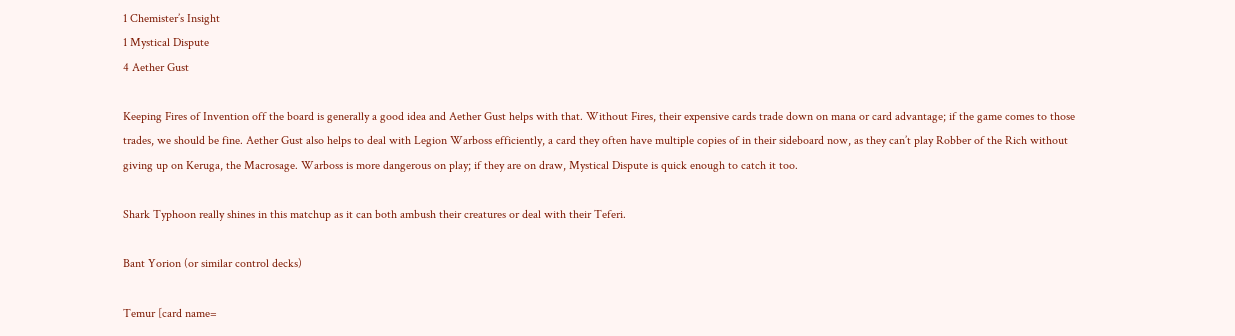1 Chemister’s Insight
1 Mystical Dispute
4 Aether Gust

Keeping Fires of Invention off the board is generally a good idea and Aether Gust helps with that. Without Fires, their expensive cards trade down on mana or card advantage; if the game comes to those trades, we should be fine. Aether Gust also helps to deal with Legion Warboss efficiently, a card they often have multiple copies of in their sideboard now, as they can’t play Robber of the Rich without giving up on Keruga, the Macrosage. Warboss is more dangerous on play; if they are on draw, Mystical Dispute is quick enough to catch it too.

Shark Typhoon really shines in this matchup as it can both ambush their creatures or deal with their Teferi.

Bant Yorion (or similar control decks)

Temur [card name=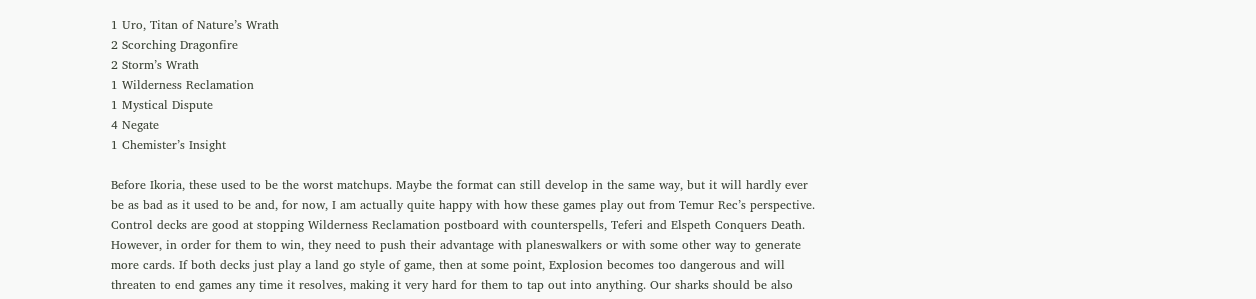1 Uro, Titan of Nature’s Wrath
2 Scorching Dragonfire
2 Storm’s Wrath
1 Wilderness Reclamation
1 Mystical Dispute
4 Negate
1 Chemister’s Insight

Before Ikoria, these used to be the worst matchups. Maybe the format can still develop in the same way, but it will hardly ever be as bad as it used to be and, for now, I am actually quite happy with how these games play out from Temur Rec’s perspective. Control decks are good at stopping Wilderness Reclamation postboard with counterspells, Teferi and Elspeth Conquers Death. However, in order for them to win, they need to push their advantage with planeswalkers or with some other way to generate more cards. If both decks just play a land go style of game, then at some point, Explosion becomes too dangerous and will threaten to end games any time it resolves, making it very hard for them to tap out into anything. Our sharks should be also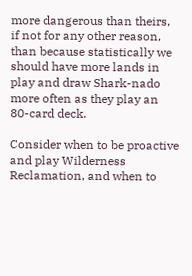more dangerous than theirs, if not for any other reason, than because statistically we should have more lands in play and draw Shark-nado more often as they play an 80-card deck.

Consider when to be proactive and play Wilderness Reclamation, and when to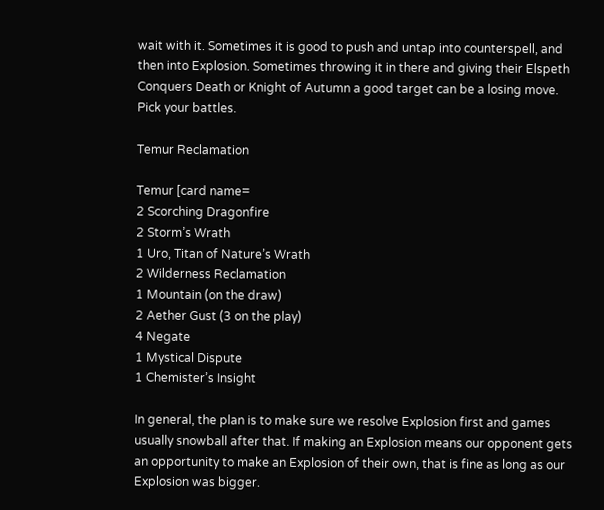wait with it. Sometimes it is good to push and untap into counterspell, and then into Explosion. Sometimes throwing it in there and giving their Elspeth Conquers Death or Knight of Autumn a good target can be a losing move. Pick your battles.

Temur Reclamation

Temur [card name=
2 Scorching Dragonfire
2 Storm’s Wrath
1 Uro, Titan of Nature’s Wrath
2 Wilderness Reclamation
1 Mountain (on the draw)
2 Aether Gust (3 on the play)
4 Negate
1 Mystical Dispute
1 Chemister’s Insight

In general, the plan is to make sure we resolve Explosion first and games usually snowball after that. If making an Explosion means our opponent gets an opportunity to make an Explosion of their own, that is fine as long as our Explosion was bigger.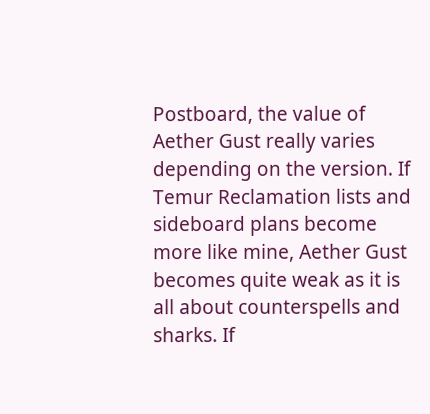Postboard, the value of Aether Gust really varies depending on the version. If Temur Reclamation lists and sideboard plans become more like mine, Aether Gust becomes quite weak as it is all about counterspells and sharks. If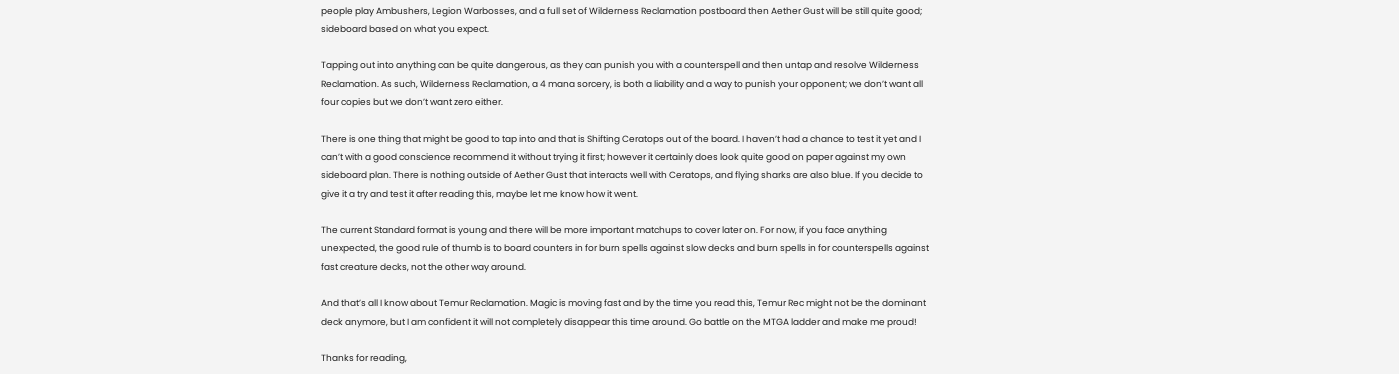people play Ambushers, Legion Warbosses, and a full set of Wilderness Reclamation postboard then Aether Gust will be still quite good; sideboard based on what you expect.

Tapping out into anything can be quite dangerous, as they can punish you with a counterspell and then untap and resolve Wilderness Reclamation. As such, Wilderness Reclamation, a 4 mana sorcery, is both a liability and a way to punish your opponent; we don’t want all four copies but we don’t want zero either.

There is one thing that might be good to tap into and that is Shifting Ceratops out of the board. I haven’t had a chance to test it yet and I can’t with a good conscience recommend it without trying it first; however it certainly does look quite good on paper against my own sideboard plan. There is nothing outside of Aether Gust that interacts well with Ceratops, and flying sharks are also blue. If you decide to give it a try and test it after reading this, maybe let me know how it went.

The current Standard format is young and there will be more important matchups to cover later on. For now, if you face anything unexpected, the good rule of thumb is to board counters in for burn spells against slow decks and burn spells in for counterspells against fast creature decks, not the other way around.

And that’s all I know about Temur Reclamation. Magic is moving fast and by the time you read this, Temur Rec might not be the dominant deck anymore, but I am confident it will not completely disappear this time around. Go battle on the MTGA ladder and make me proud!

Thanks for reading,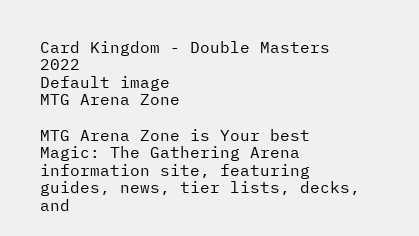Card Kingdom - Double Masters 2022
Default image
MTG Arena Zone

MTG Arena Zone is Your best Magic: The Gathering Arena information site, featuring guides, news, tier lists, decks, and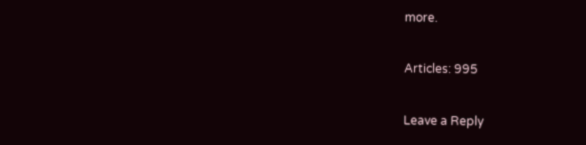more.

Articles: 995

Leave a Reply